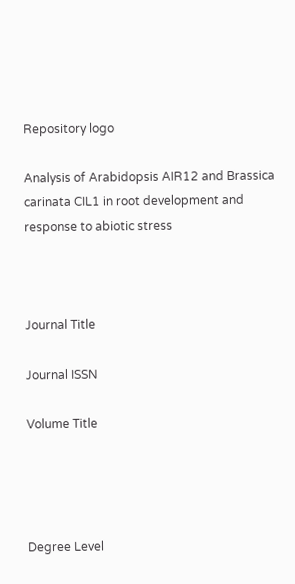Repository logo

Analysis of Arabidopsis AIR12 and Brassica carinata CIL1 in root development and response to abiotic stress



Journal Title

Journal ISSN

Volume Title




Degree Level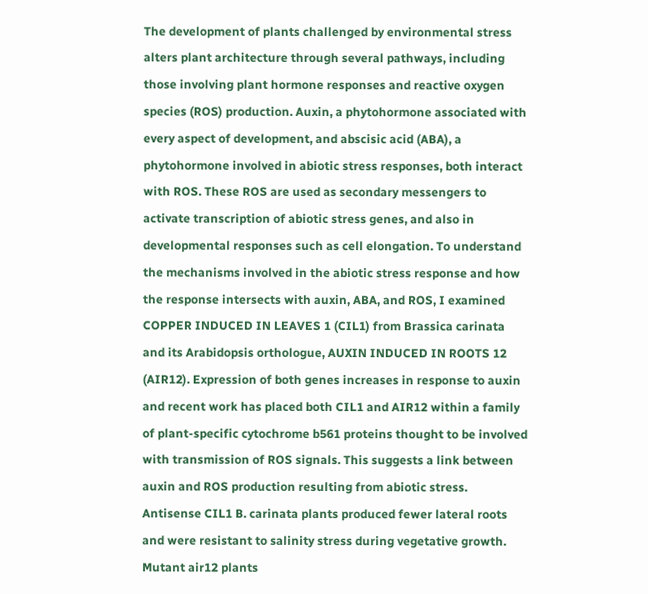The development of plants challenged by environmental stress alters plant architecture through several pathways, including those involving plant hormone responses and reactive oxygen species (ROS) production. Auxin, a phytohormone associated with every aspect of development, and abscisic acid (ABA), a phytohormone involved in abiotic stress responses, both interact with ROS. These ROS are used as secondary messengers to activate transcription of abiotic stress genes, and also in developmental responses such as cell elongation. To understand the mechanisms involved in the abiotic stress response and how the response intersects with auxin, ABA, and ROS, I examined COPPER INDUCED IN LEAVES 1 (CIL1) from Brassica carinata and its Arabidopsis orthologue, AUXIN INDUCED IN ROOTS 12 (AIR12). Expression of both genes increases in response to auxin and recent work has placed both CIL1 and AIR12 within a family of plant-specific cytochrome b561 proteins thought to be involved with transmission of ROS signals. This suggests a link between auxin and ROS production resulting from abiotic stress. Antisense CIL1 B. carinata plants produced fewer lateral roots and were resistant to salinity stress during vegetative growth. Mutant air12 plants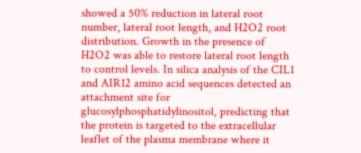showed a 50% reduction in lateral root number, lateral root length, and H2O2 root distribution. Growth in the presence of H2O2 was able to restore lateral root length to control levels. In silica analysis of the CIL1 and AIR12 amino acid sequences detected an attachment site for glucosylphosphatidylinositol, predicting that the protein is targeted to the extracellular leaflet of the plasma membrane where it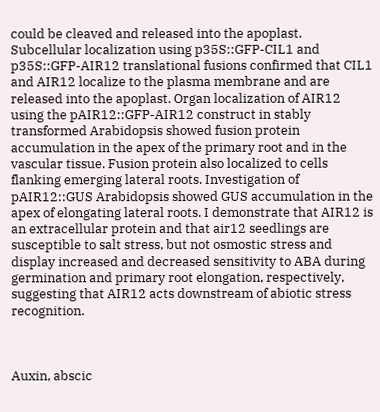could be cleaved and released into the apoplast. Subcellular localization using p35S::GFP-CIL1 and p35S::GFP-AIR12 translational fusions confirmed that CIL1 and AIR12 localize to the plasma membrane and are released into the apoplast. Organ localization of AIR12 using the pAIR12::GFP-AIR12 construct in stably transformed Arabidopsis showed fusion protein accumulation in the apex of the primary root and in the vascular tissue. Fusion protein also localized to cells flanking emerging lateral roots. Investigation of pAIR12::GUS Arabidopsis showed GUS accumulation in the apex of elongating lateral roots. I demonstrate that AIR12 is an extracellular protein and that air12 seedlings are susceptible to salt stress, but not osmostic stress and display increased and decreased sensitivity to ABA during germination and primary root elongation, respectively, suggesting that AIR12 acts downstream of abiotic stress recognition.



Auxin, abscic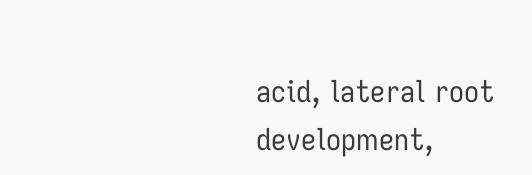acid, lateral root development,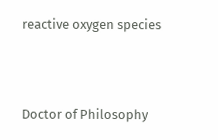reactive oxygen species



Doctor of Philosophy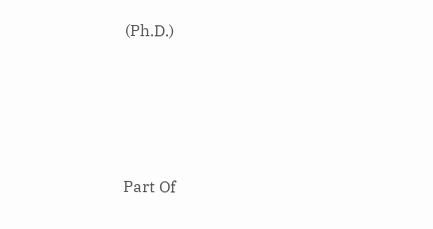(Ph.D.)






Part Of